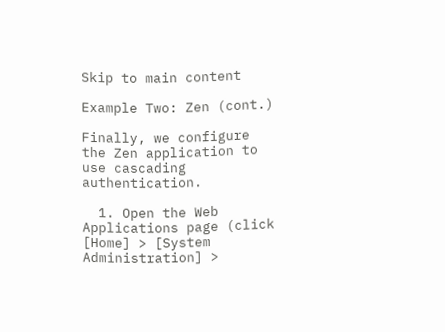Skip to main content

Example Two: Zen (cont.)

Finally, we configure the Zen application to use cascading authentication.

  1. Open the Web Applications page (click [Home] > [System Administration] >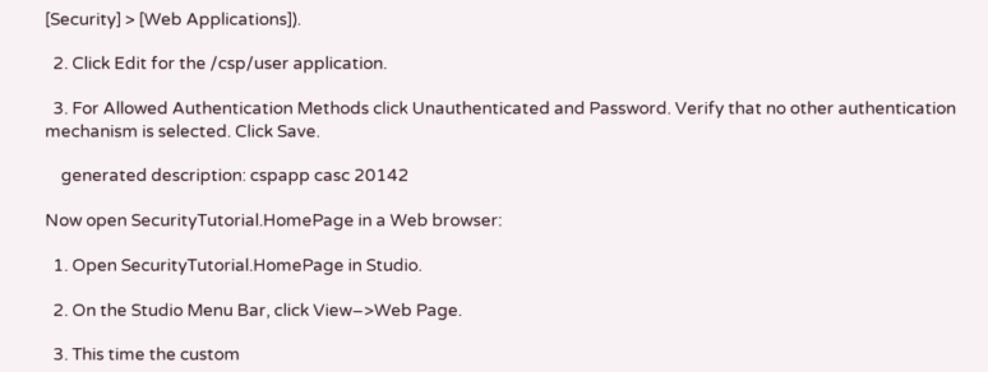[Security] > [Web Applications]).

  2. Click Edit for the /csp/user application.

  3. For Allowed Authentication Methods click Unauthenticated and Password. Verify that no other authentication mechanism is selected. Click Save.

    generated description: cspapp casc 20142

Now open SecurityTutorial.HomePage in a Web browser:

  1. Open SecurityTutorial.HomePage in Studio.

  2. On the Studio Menu Bar, click View–>Web Page.

  3. This time the custom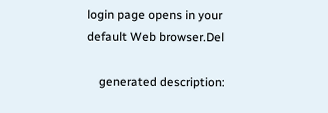login page opens in your default Web browser.Del

    generated description: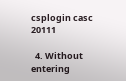csplogin casc 20111

  4. Without entering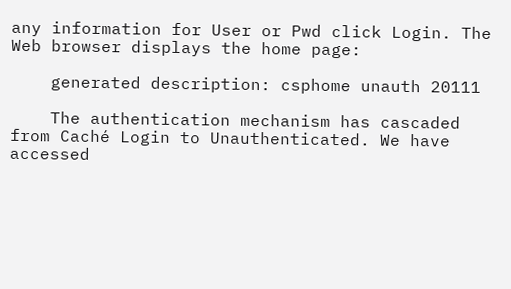any information for User or Pwd click Login. The Web browser displays the home page:

    generated description: csphome unauth 20111

    The authentication mechanism has cascaded from Caché Login to Unauthenticated. We have accessed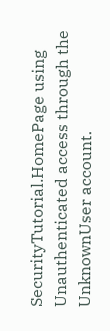SecurityTutorial.HomePage using Unauthenticated access through the UnknownUser account.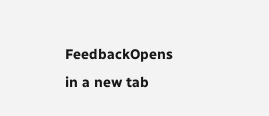FeedbackOpens in a new tab